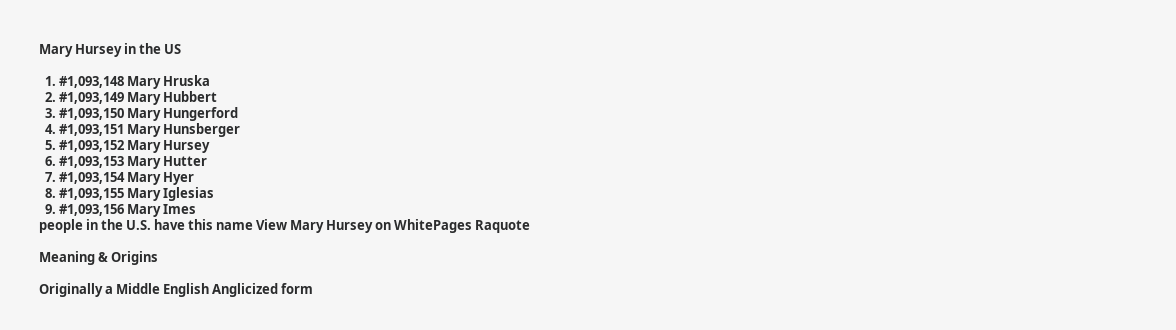Mary Hursey in the US

  1. #1,093,148 Mary Hruska
  2. #1,093,149 Mary Hubbert
  3. #1,093,150 Mary Hungerford
  4. #1,093,151 Mary Hunsberger
  5. #1,093,152 Mary Hursey
  6. #1,093,153 Mary Hutter
  7. #1,093,154 Mary Hyer
  8. #1,093,155 Mary Iglesias
  9. #1,093,156 Mary Imes
people in the U.S. have this name View Mary Hursey on WhitePages Raquote

Meaning & Origins

Originally a Middle English Anglicized form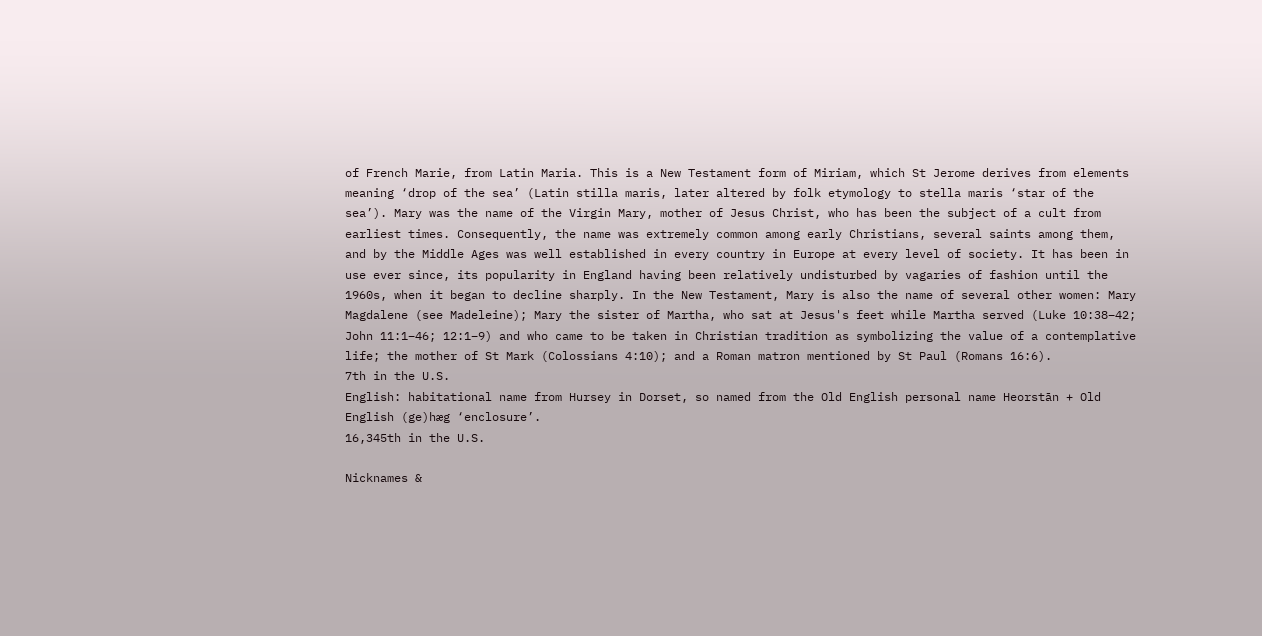of French Marie, from Latin Maria. This is a New Testament form of Miriam, which St Jerome derives from elements meaning ‘drop of the sea’ (Latin stilla maris, later altered by folk etymology to stella maris ‘star of the sea’). Mary was the name of the Virgin Mary, mother of Jesus Christ, who has been the subject of a cult from earliest times. Consequently, the name was extremely common among early Christians, several saints among them, and by the Middle Ages was well established in every country in Europe at every level of society. It has been in use ever since, its popularity in England having been relatively undisturbed by vagaries of fashion until the 1960s, when it began to decline sharply. In the New Testament, Mary is also the name of several other women: Mary Magdalene (see Madeleine); Mary the sister of Martha, who sat at Jesus's feet while Martha served (Luke 10:38–42; John 11:1–46; 12:1–9) and who came to be taken in Christian tradition as symbolizing the value of a contemplative life; the mother of St Mark (Colossians 4:10); and a Roman matron mentioned by St Paul (Romans 16:6).
7th in the U.S.
English: habitational name from Hursey in Dorset, so named from the Old English personal name Heorstān + Old English (ge)hæg ‘enclosure’.
16,345th in the U.S.

Nicknames &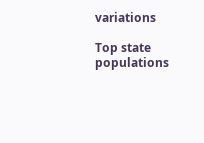variations

Top state populations